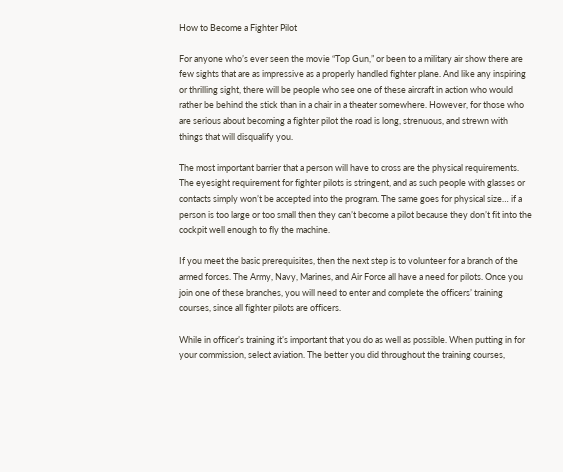How to Become a Fighter Pilot

For anyone who’s ever seen the movie “Top Gun,” or been to a military air show there are few sights that are as impressive as a properly handled fighter plane. And like any inspiring or thrilling sight, there will be people who see one of these aircraft in action who would rather be behind the stick than in a chair in a theater somewhere. However, for those who are serious about becoming a fighter pilot the road is long, strenuous, and strewn with things that will disqualify you.

The most important barrier that a person will have to cross are the physical requirements. The eyesight requirement for fighter pilots is stringent, and as such people with glasses or contacts simply won’t be accepted into the program. The same goes for physical size… if a person is too large or too small then they can’t become a pilot because they don’t fit into the cockpit well enough to fly the machine.

If you meet the basic prerequisites, then the next step is to volunteer for a branch of the armed forces. The Army, Navy, Marines, and Air Force all have a need for pilots. Once you join one of these branches, you will need to enter and complete the officers’ training courses, since all fighter pilots are officers.

While in officer’s training it’s important that you do as well as possible. When putting in for your commission, select aviation. The better you did throughout the training courses,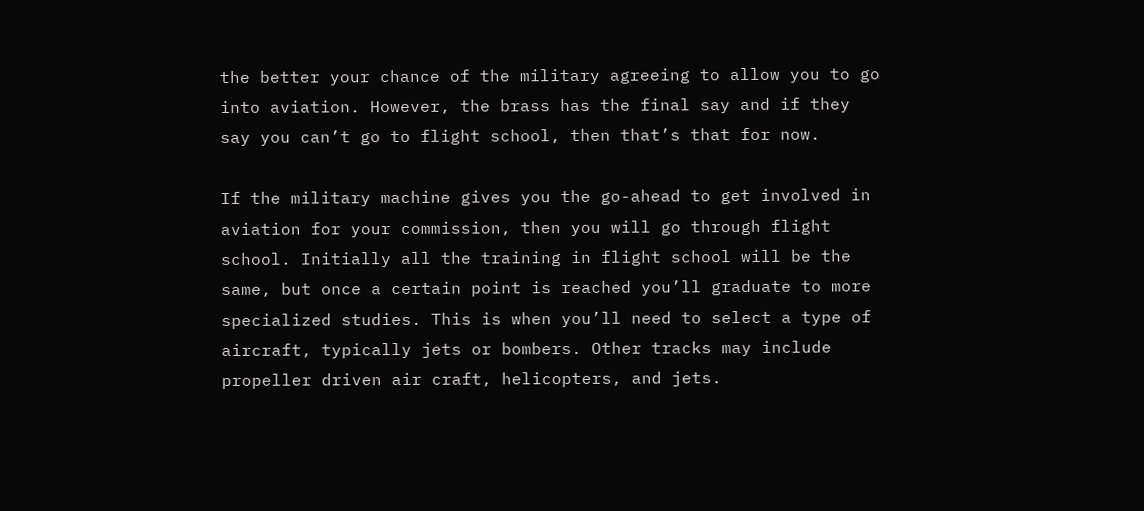the better your chance of the military agreeing to allow you to go into aviation. However, the brass has the final say and if they say you can’t go to flight school, then that’s that for now.

If the military machine gives you the go-ahead to get involved in aviation for your commission, then you will go through flight school. Initially all the training in flight school will be the same, but once a certain point is reached you’ll graduate to more specialized studies. This is when you’ll need to select a type of aircraft, typically jets or bombers. Other tracks may include propeller driven air craft, helicopters, and jets.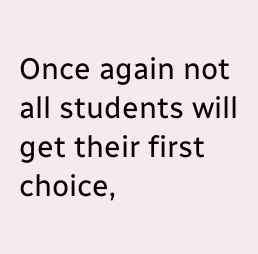Once again not all students will get their first choice,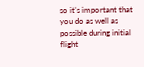so it’s important that you do as well as possible during initial flight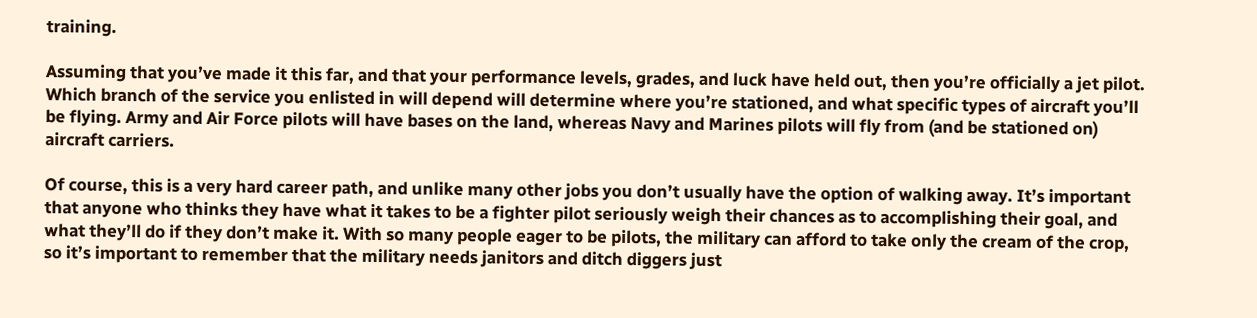training.

Assuming that you’ve made it this far, and that your performance levels, grades, and luck have held out, then you’re officially a jet pilot. Which branch of the service you enlisted in will depend will determine where you’re stationed, and what specific types of aircraft you’ll be flying. Army and Air Force pilots will have bases on the land, whereas Navy and Marines pilots will fly from (and be stationed on) aircraft carriers.

Of course, this is a very hard career path, and unlike many other jobs you don’t usually have the option of walking away. It’s important that anyone who thinks they have what it takes to be a fighter pilot seriously weigh their chances as to accomplishing their goal, and what they’ll do if they don’t make it. With so many people eager to be pilots, the military can afford to take only the cream of the crop, so it’s important to remember that the military needs janitors and ditch diggers just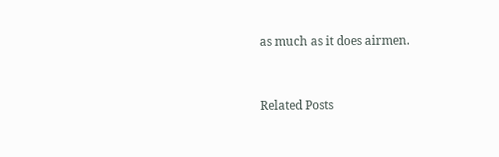as much as it does airmen.


Related Posts